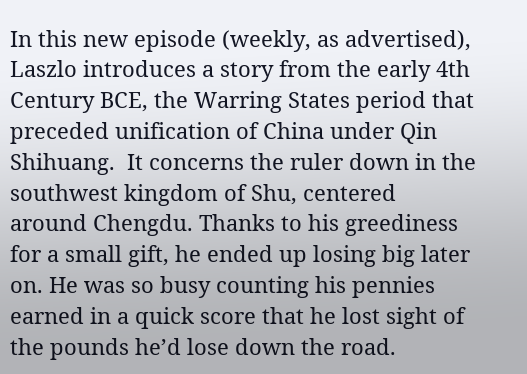In this new episode (weekly, as advertised), Laszlo introduces a story from the early 4th Century BCE, the Warring States period that preceded unification of China under Qin Shihuang.  It concerns the ruler down in the southwest kingdom of Shu, centered around Chengdu. Thanks to his greediness for a small gift, he ended up losing big later on. He was so busy counting his pennies earned in a quick score that he lost sight of the pounds he’d lose down the road.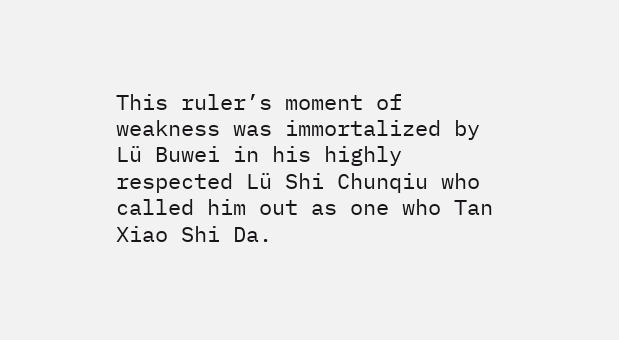This ruler’s moment of weakness was immortalized by Lü Buwei in his highly respected Lü Shi Chunqiu who called him out as one who Tan Xiao Shi Da.